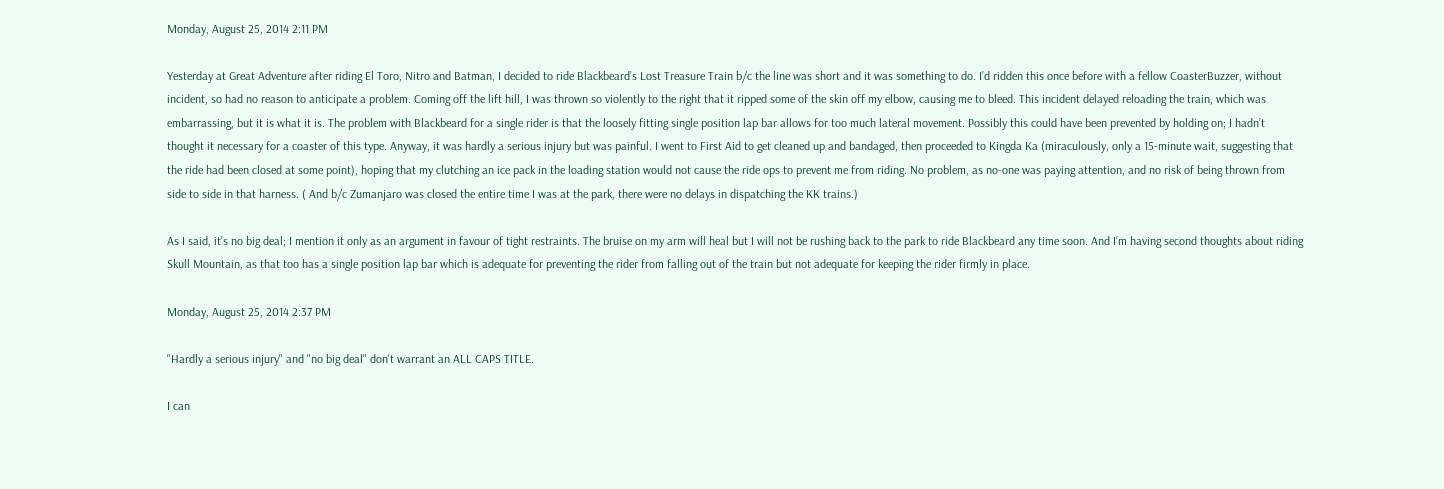Monday, August 25, 2014 2:11 PM

Yesterday at Great Adventure after riding El Toro, Nitro and Batman, I decided to ride Blackbeard’s Lost Treasure Train b/c the line was short and it was something to do. I’d ridden this once before with a fellow CoasterBuzzer, without incident, so had no reason to anticipate a problem. Coming off the lift hill, I was thrown so violently to the right that it ripped some of the skin off my elbow, causing me to bleed. This incident delayed reloading the train, which was embarrassing, but it is what it is. The problem with Blackbeard for a single rider is that the loosely fitting single position lap bar allows for too much lateral movement. Possibly this could have been prevented by holding on; I hadn’t thought it necessary for a coaster of this type. Anyway, it was hardly a serious injury but was painful. I went to First Aid to get cleaned up and bandaged, then proceeded to Kingda Ka (miraculously, only a 15-minute wait, suggesting that the ride had been closed at some point), hoping that my clutching an ice pack in the loading station would not cause the ride ops to prevent me from riding. No problem, as no-one was paying attention, and no risk of being thrown from side to side in that harness. ( And b/c Zumanjaro was closed the entire time I was at the park, there were no delays in dispatching the KK trains.)

As I said, it’s no big deal; I mention it only as an argument in favour of tight restraints. The bruise on my arm will heal but I will not be rushing back to the park to ride Blackbeard any time soon. And I’m having second thoughts about riding Skull Mountain, as that too has a single position lap bar which is adequate for preventing the rider from falling out of the train but not adequate for keeping the rider firmly in place.

Monday, August 25, 2014 2:37 PM

"Hardly a serious injury" and "no big deal" don't warrant an ALL CAPS TITLE.

I can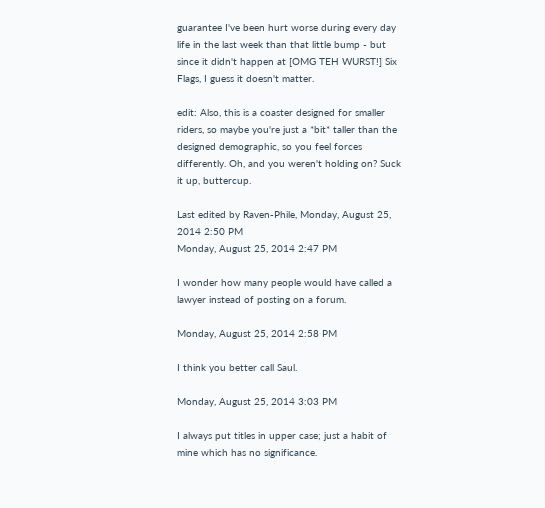guarantee I've been hurt worse during every day life in the last week than that little bump - but since it didn't happen at [OMG TEH WURST!] Six Flags, I guess it doesn't matter.

edit: Also, this is a coaster designed for smaller riders, so maybe you're just a *bit* taller than the designed demographic, so you feel forces differently. Oh, and you weren't holding on? Suck it up, buttercup.

Last edited by Raven-Phile, Monday, August 25, 2014 2:50 PM
Monday, August 25, 2014 2:47 PM

I wonder how many people would have called a lawyer instead of posting on a forum.

Monday, August 25, 2014 2:58 PM

I think you better call Saul.

Monday, August 25, 2014 3:03 PM

I always put titles in upper case; just a habit of mine which has no significance.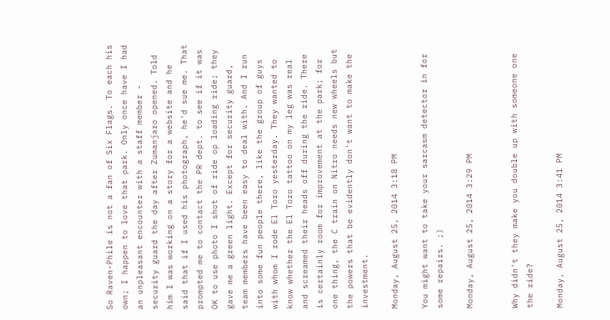So Raven-Phile is not a fan of Six Flags. To each his own; I happen to love that park. Only once have I had an unpleasant encounter with a staff member - security guard the day after Zumanjaro opened. Told him I was working on a story for a website and he said that if I used his photograph, he'd sue me. That prompted me to contact the PR dept. to see if it was OK to use photo I shot of ride op loading ride; they gave me a green light. Except for security guard, team members have been easy to deal with. And I run into some fun people there, like the group of guys with whom I rode El Toro yesterday. They wanted to know whether the El Toro tattoo on my leg was real and screamed their heads off during the ride. There is certainly room for improvement at the park; for one thing, the C train on Nitro needs new wheels but the powers that be evidently don't want to make the investment.

Monday, August 25, 2014 3:18 PM

You might want to take your sarcasm detector in for some repairs. ;)

Monday, August 25, 2014 3:29 PM


Why didn't they make you double up with someone one the ride?

Monday, August 25, 2014 3:41 PM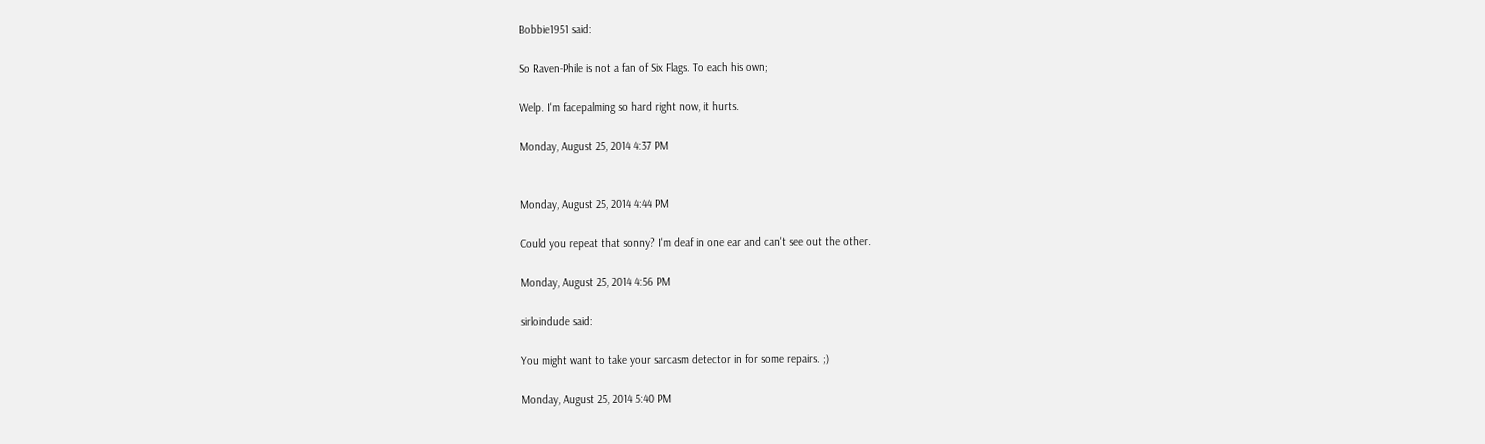Bobbie1951 said:

So Raven-Phile is not a fan of Six Flags. To each his own;

Welp. I'm facepalming so hard right now, it hurts.

Monday, August 25, 2014 4:37 PM


Monday, August 25, 2014 4:44 PM

Could you repeat that sonny? I'm deaf in one ear and can't see out the other.

Monday, August 25, 2014 4:56 PM

sirloindude said:

You might want to take your sarcasm detector in for some repairs. ;)

Monday, August 25, 2014 5:40 PM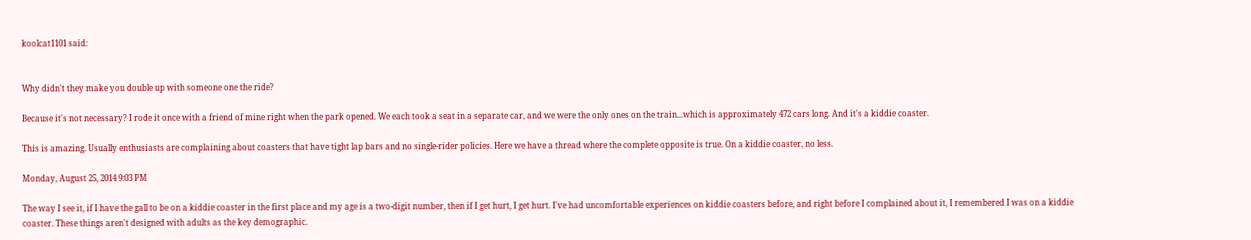koolcat1101 said:


Why didn't they make you double up with someone one the ride?

Because it's not necessary? I rode it once with a friend of mine right when the park opened. We each took a seat in a separate car, and we were the only ones on the train...which is approximately 472 cars long. And it's a kiddie coaster.

This is amazing. Usually enthusiasts are complaining about coasters that have tight lap bars and no single-rider policies. Here we have a thread where the complete opposite is true. On a kiddie coaster, no less.

Monday, August 25, 2014 9:03 PM

The way I see it, if I have the gall to be on a kiddie coaster in the first place and my age is a two-digit number, then if I get hurt, I get hurt. I've had uncomfortable experiences on kiddie coasters before, and right before I complained about it, I remembered I was on a kiddie coaster. These things aren't designed with adults as the key demographic.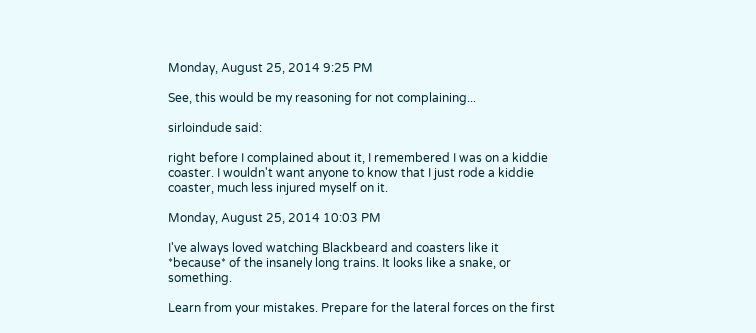Monday, August 25, 2014 9:25 PM

See, this would be my reasoning for not complaining...

sirloindude said:

right before I complained about it, I remembered I was on a kiddie coaster. I wouldn't want anyone to know that I just rode a kiddie coaster, much less injured myself on it.

Monday, August 25, 2014 10:03 PM

I've always loved watching Blackbeard and coasters like it *because* of the insanely long trains. It looks like a snake, or something.

Learn from your mistakes. Prepare for the lateral forces on the first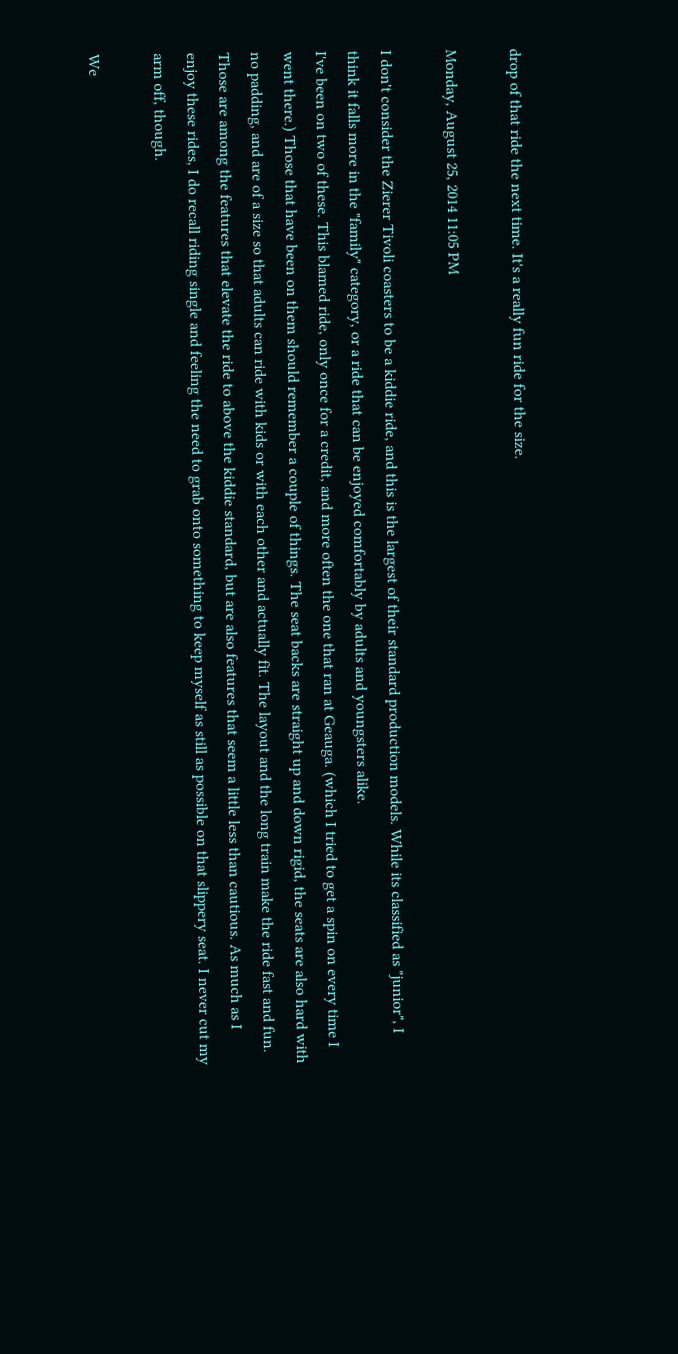drop of that ride the next time. It's a really fun ride for the size.

Monday, August 25, 2014 11:05 PM

I don't consider the Zierer Tivoli coasters to be a kiddie ride, and this is the largest of their standard production models. While its classified as "junior", I think it falls more in the "family" category, or a ride that can be enjoyed comfortably by adults and youngsters alike.
I've been on two of these. This blamed ride, only once for a credit, and more often the one that ran at Geauga. (which I tried to get a spin on every time I went there.) Those that have been on them should remember a couple of things. The seat backs are straight up and down rigid, the seats are also hard with no padding, and are of a size so that adults can ride with kids or with each other and actually fit. The layout and the long train make the ride fast and fun. Those are among the features that elevate the ride to above the kiddie standard, but are also features that seem a little less than cautious. As much as I enjoy these rides, I do recall riding single and feeling the need to grab onto something to keep myself as still as possible on that slippery seat. I never cut my arm off, though.

We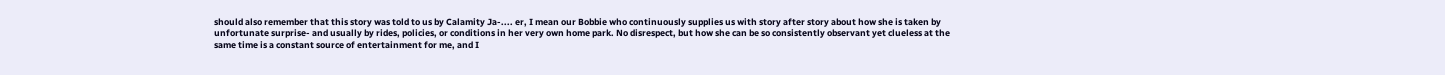should also remember that this story was told to us by Calamity Ja-.... er, I mean our Bobbie who continuously supplies us with story after story about how she is taken by unfortunate surprise- and usually by rides, policies, or conditions in her very own home park. No disrespect, but how she can be so consistently observant yet clueless at the same time is a constant source of entertainment for me, and I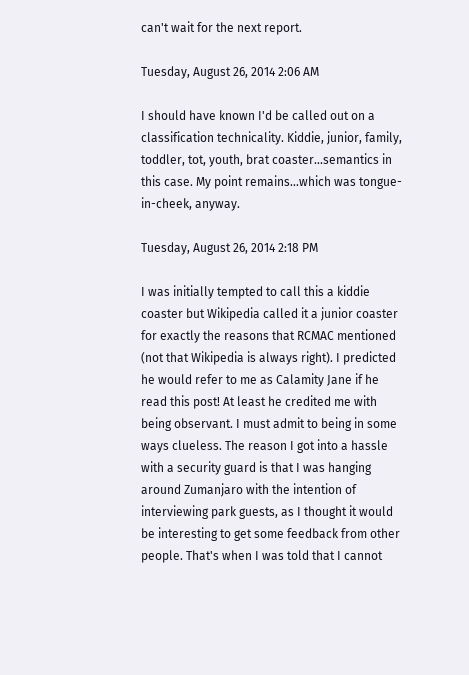can't wait for the next report.

Tuesday, August 26, 2014 2:06 AM

I should have known I'd be called out on a classification technicality. Kiddie, junior, family, toddler, tot, youth, brat coaster...semantics in this case. My point remains...which was tongue-in-cheek, anyway.

Tuesday, August 26, 2014 2:18 PM

I was initially tempted to call this a kiddie coaster but Wikipedia called it a junior coaster for exactly the reasons that RCMAC mentioned (not that Wikipedia is always right). I predicted he would refer to me as Calamity Jane if he read this post! At least he credited me with being observant. I must admit to being in some ways clueless. The reason I got into a hassle with a security guard is that I was hanging around Zumanjaro with the intention of interviewing park guests, as I thought it would be interesting to get some feedback from other people. That's when I was told that I cannot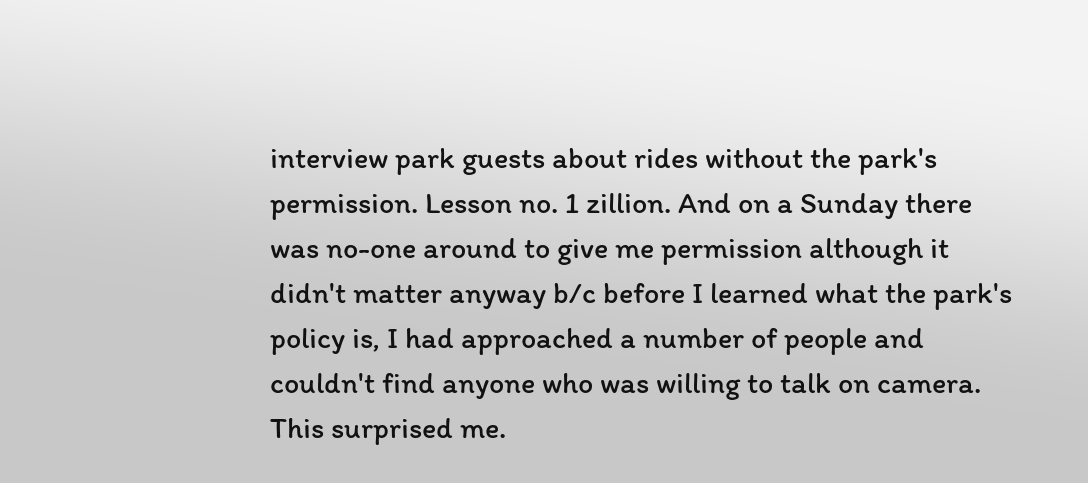interview park guests about rides without the park's permission. Lesson no. 1 zillion. And on a Sunday there was no-one around to give me permission although it didn't matter anyway b/c before I learned what the park's policy is, I had approached a number of people and couldn't find anyone who was willing to talk on camera. This surprised me.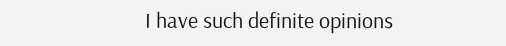I have such definite opinions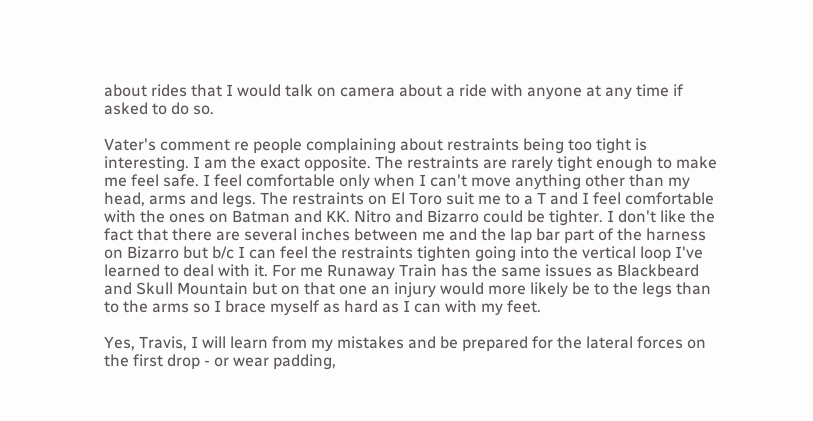about rides that I would talk on camera about a ride with anyone at any time if asked to do so.

Vater's comment re people complaining about restraints being too tight is interesting. I am the exact opposite. The restraints are rarely tight enough to make me feel safe. I feel comfortable only when I can't move anything other than my head, arms and legs. The restraints on El Toro suit me to a T and I feel comfortable with the ones on Batman and KK. Nitro and Bizarro could be tighter. I don't like the fact that there are several inches between me and the lap bar part of the harness on Bizarro but b/c I can feel the restraints tighten going into the vertical loop I've learned to deal with it. For me Runaway Train has the same issues as Blackbeard and Skull Mountain but on that one an injury would more likely be to the legs than to the arms so I brace myself as hard as I can with my feet.

Yes, Travis, I will learn from my mistakes and be prepared for the lateral forces on the first drop - or wear padding,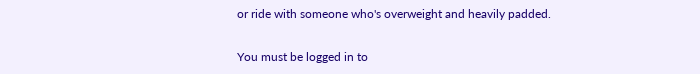or ride with someone who's overweight and heavily padded.


You must be logged in to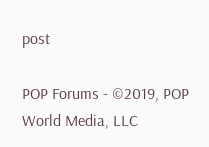post

POP Forums - ©2019, POP World Media, LLC